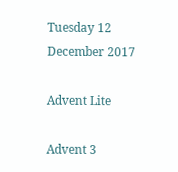Tuesday 12 December 2017

Advent Lite

Advent 3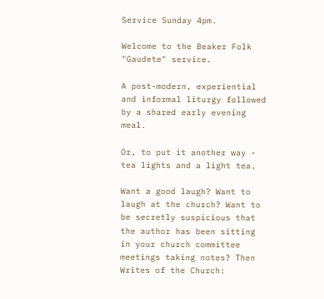Service Sunday 4pm.

Welcome to the Beaker Folk "Gaudete" service.

A post-modern, experiential and informal liturgy followed by a shared early evening meal.

Or, to put it another way - tea lights and a light tea.

Want a good laugh? Want to laugh at the church? Want to be secretly suspicious that the author has been sitting in your church committee meetings taking notes? Then Writes of the Church: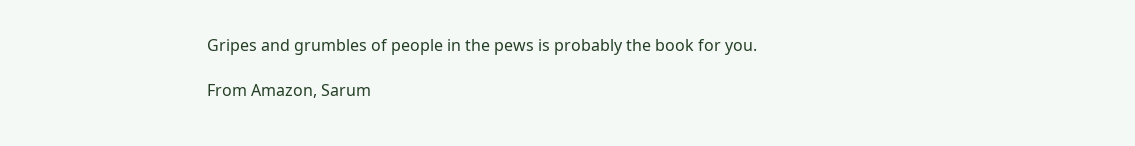Gripes and grumbles of people in the pews is probably the book for you.

From Amazon, Sarum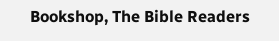Bookshop, The Bible Readers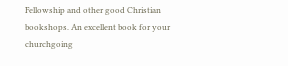Fellowship and other good Christian bookshops. An excellent book for your churchgoing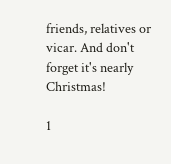friends, relatives or vicar. And don't forget it's nearly Christmas!

1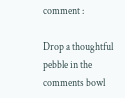comment :

Drop a thoughtful pebble in the comments bowl